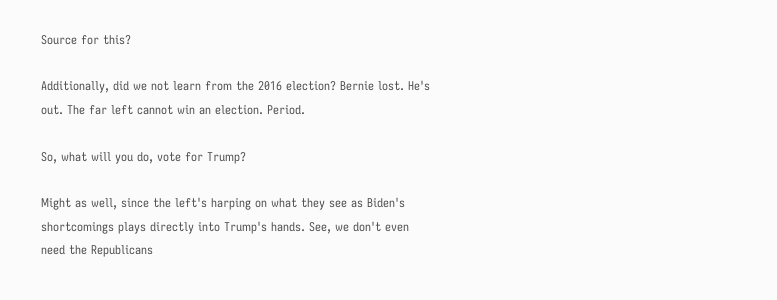Source for this?

Additionally, did we not learn from the 2016 election? Bernie lost. He's out. The far left cannot win an election. Period.

So, what will you do, vote for Trump?

Might as well, since the left's harping on what they see as Biden's shortcomings plays directly into Trump's hands. See, we don't even need the Republicans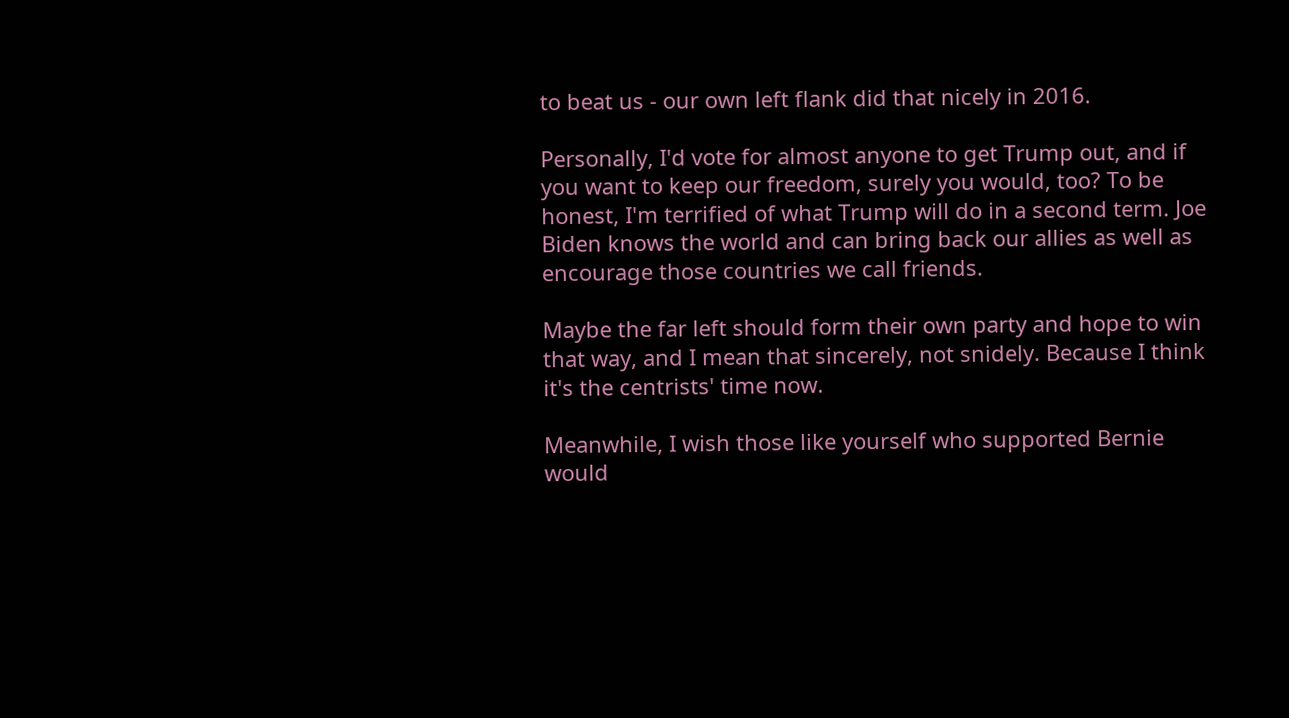to beat us - our own left flank did that nicely in 2016.

Personally, I'd vote for almost anyone to get Trump out, and if you want to keep our freedom, surely you would, too? To be honest, I'm terrified of what Trump will do in a second term. Joe Biden knows the world and can bring back our allies as well as encourage those countries we call friends.

Maybe the far left should form their own party and hope to win that way, and I mean that sincerely, not snidely. Because I think it's the centrists' time now.

Meanwhile, I wish those like yourself who supported Bernie would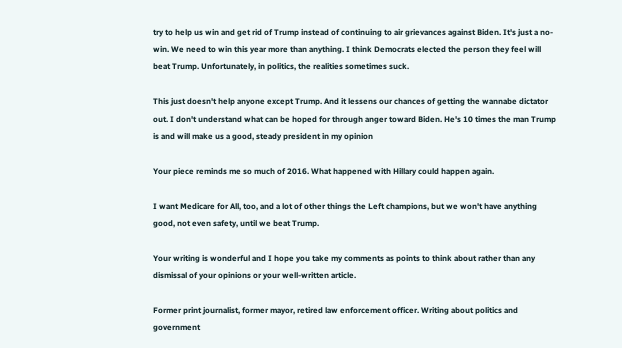try to help us win and get rid of Trump instead of continuing to air grievances against Biden. It's just a no-win. We need to win this year more than anything. I think Democrats elected the person they feel will beat Trump. Unfortunately, in politics, the realities sometimes suck.

This just doesn't help anyone except Trump. And it lessens our chances of getting the wannabe dictator out. I don't understand what can be hoped for through anger toward Biden. He's 10 times the man Trump is and will make us a good, steady president in my opinion

Your piece reminds me so much of 2016. What happened with Hillary could happen again.

I want Medicare for All, too, and a lot of other things the Left champions, but we won't have anything good, not even safety, until we beat Trump.

Your writing is wonderful and I hope you take my comments as points to think about rather than any dismissal of your opinions or your well-written article.

Former print journalist, former mayor, retired law enforcement officer. Writing about politics and government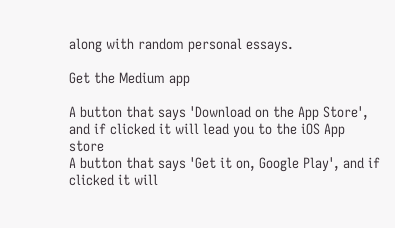along with random personal essays.

Get the Medium app

A button that says 'Download on the App Store', and if clicked it will lead you to the iOS App store
A button that says 'Get it on, Google Play', and if clicked it will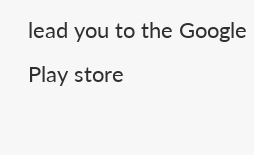lead you to the Google Play store